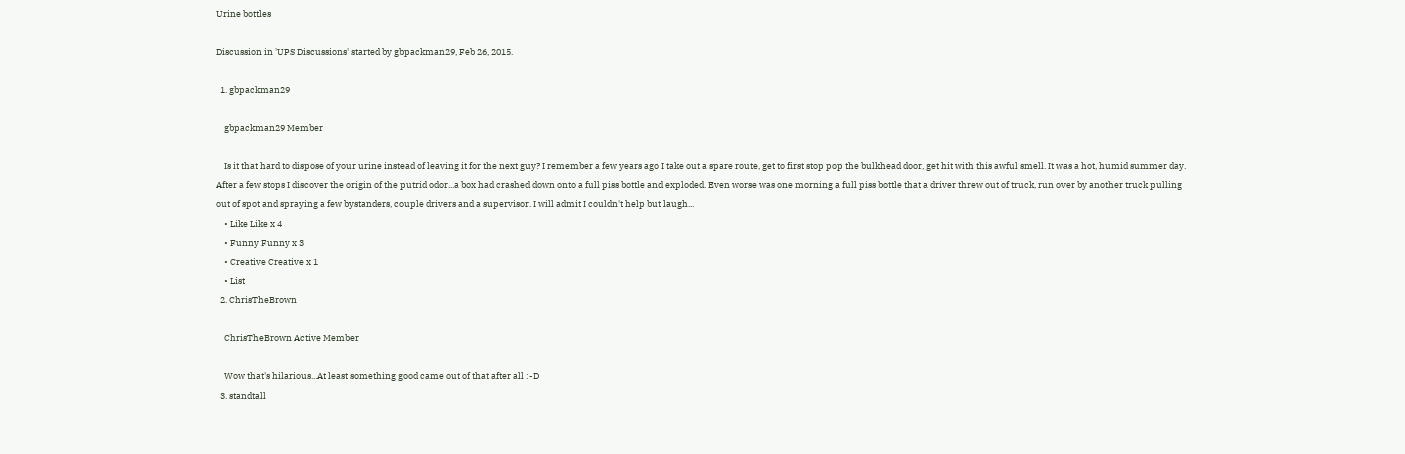Urine bottles

Discussion in 'UPS Discussions' started by gbpackman29, Feb 26, 2015.

  1. gbpackman29

    gbpackman29 Member

    Is it that hard to dispose of your urine instead of leaving it for the next guy? I remember a few years ago I take out a spare route, get to first stop pop the bulkhead door, get hit with this awful smell. It was a hot, humid summer day. After a few stops I discover the origin of the putrid odor...a box had crashed down onto a full piss bottle and exploded. Even worse was one morning a full piss bottle that a driver threw out of truck, run over by another truck pulling out of spot and spraying a few bystanders, couple drivers and a supervisor. I will admit I couldn't help but laugh...
    • Like Like x 4
    • Funny Funny x 3
    • Creative Creative x 1
    • List
  2. ChrisTheBrown

    ChrisTheBrown Active Member

    Wow that's hilarious...At least something good came out of that after all :-D
  3. standtall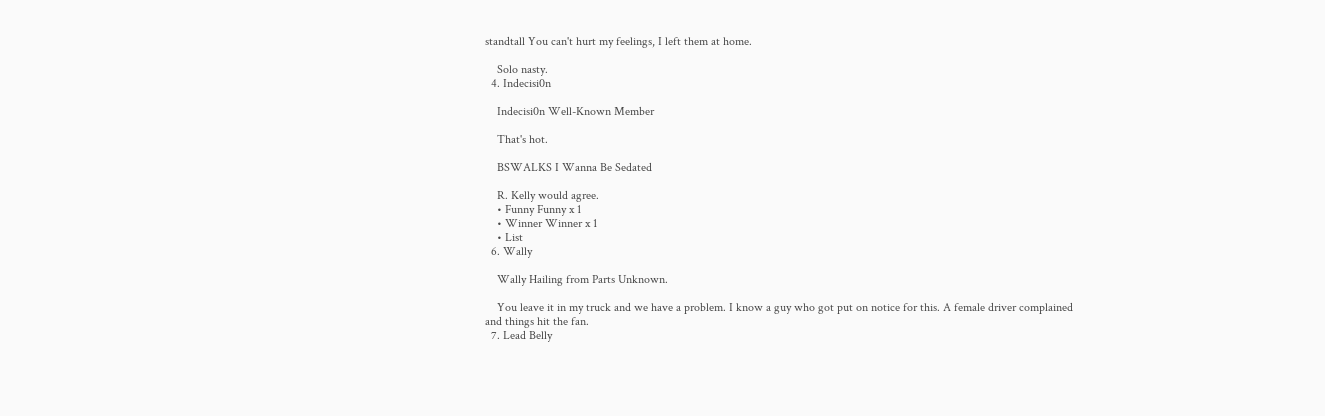standtall You can't hurt my feelings, I left them at home.

    Solo nasty.
  4. Indecisi0n

    Indecisi0n Well-Known Member

    That's hot.

    BSWALKS I Wanna Be Sedated

    R. Kelly would agree.
    • Funny Funny x 1
    • Winner Winner x 1
    • List
  6. Wally

    Wally Hailing from Parts Unknown.

    You leave it in my truck and we have a problem. I know a guy who got put on notice for this. A female driver complained and things hit the fan.
  7. Lead Belly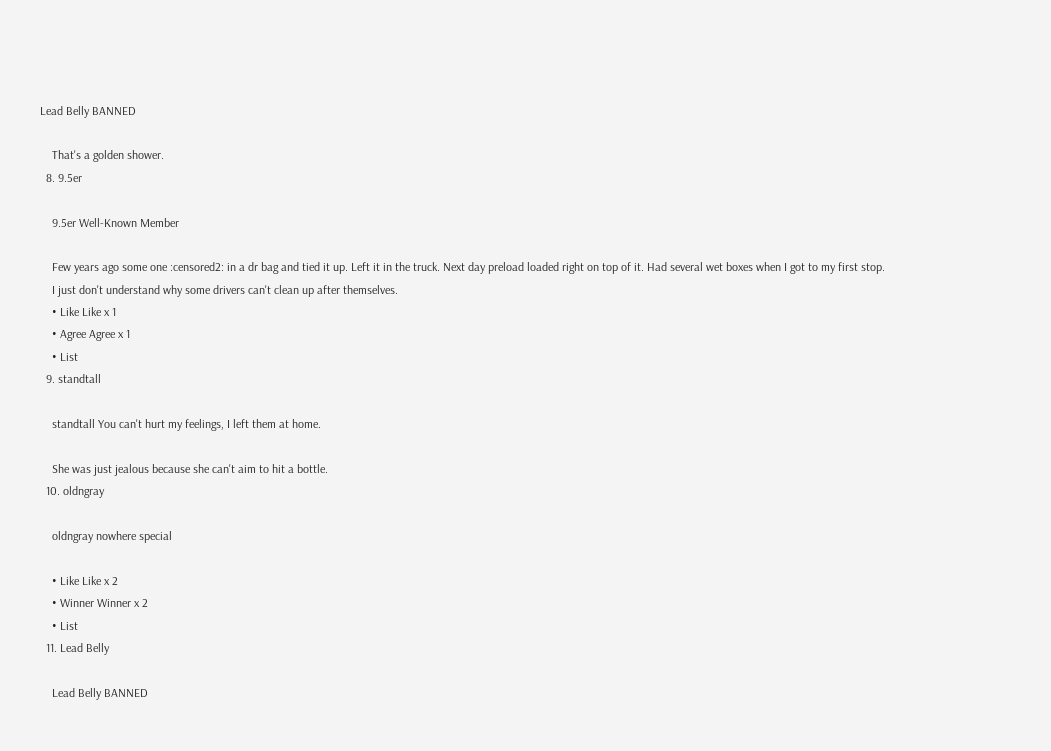Lead Belly BANNED

    That's a golden shower.
  8. 9.5er

    9.5er Well-Known Member

    Few years ago some one :censored2: in a dr bag and tied it up. Left it in the truck. Next day preload loaded right on top of it. Had several wet boxes when I got to my first stop.
    I just don't understand why some drivers can't clean up after themselves.
    • Like Like x 1
    • Agree Agree x 1
    • List
  9. standtall

    standtall You can't hurt my feelings, I left them at home.

    She was just jealous because she can't aim to hit a bottle.
  10. oldngray

    oldngray nowhere special

    • Like Like x 2
    • Winner Winner x 2
    • List
  11. Lead Belly

    Lead Belly BANNED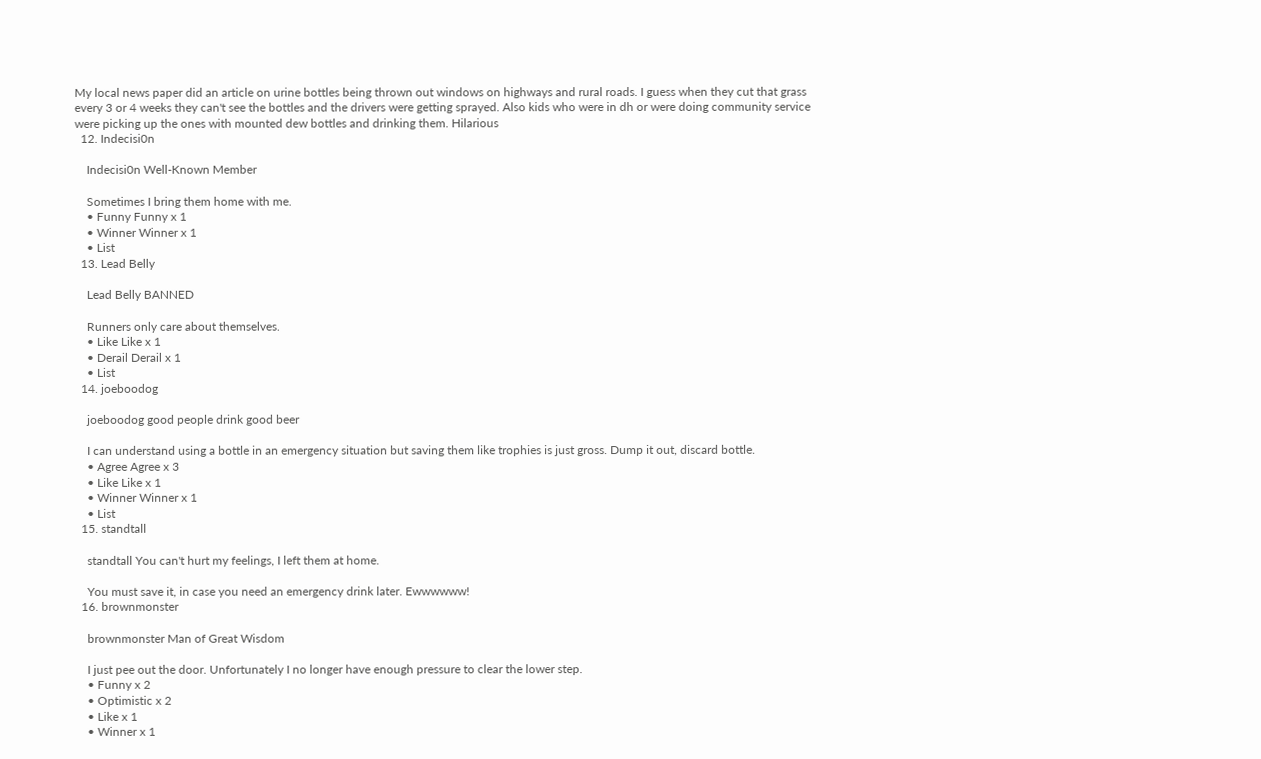My local news paper did an article on urine bottles being thrown out windows on highways and rural roads. I guess when they cut that grass every 3 or 4 weeks they can't see the bottles and the drivers were getting sprayed. Also kids who were in dh or were doing community service were picking up the ones with mounted dew bottles and drinking them. Hilarious
  12. Indecisi0n

    Indecisi0n Well-Known Member

    Sometimes I bring them home with me.
    • Funny Funny x 1
    • Winner Winner x 1
    • List
  13. Lead Belly

    Lead Belly BANNED

    Runners only care about themselves.
    • Like Like x 1
    • Derail Derail x 1
    • List
  14. joeboodog

    joeboodog good people drink good beer

    I can understand using a bottle in an emergency situation but saving them like trophies is just gross. Dump it out, discard bottle.
    • Agree Agree x 3
    • Like Like x 1
    • Winner Winner x 1
    • List
  15. standtall

    standtall You can't hurt my feelings, I left them at home.

    You must save it, in case you need an emergency drink later. Ewwwwww!
  16. brownmonster

    brownmonster Man of Great Wisdom

    I just pee out the door. Unfortunately I no longer have enough pressure to clear the lower step.
    • Funny x 2
    • Optimistic x 2
    • Like x 1
    • Winner x 1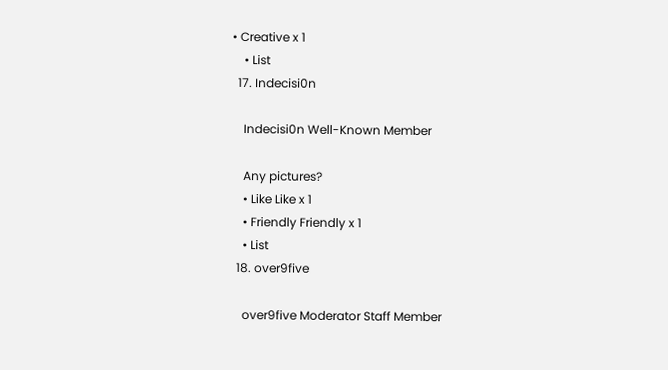• Creative x 1
    • List
  17. Indecisi0n

    Indecisi0n Well-Known Member

    Any pictures?
    • Like Like x 1
    • Friendly Friendly x 1
    • List
  18. over9five

    over9five Moderator Staff Member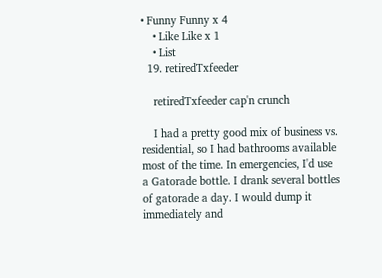• Funny Funny x 4
    • Like Like x 1
    • List
  19. retiredTxfeeder

    retiredTxfeeder cap'n crunch

    I had a pretty good mix of business vs. residential, so I had bathrooms available most of the time. In emergencies, I'd use a Gatorade bottle. I drank several bottles of gatorade a day. I would dump it immediately and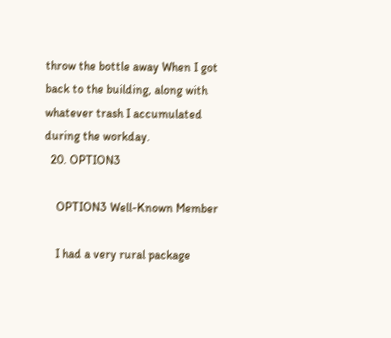throw the bottle away When I got back to the building, along with whatever trash I accumulated during the workday.
  20. OPTION3

    OPTION3 Well-Known Member

    I had a very rural package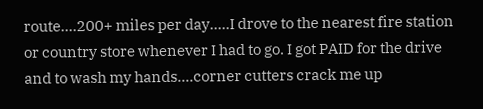route....200+ miles per day.....I drove to the nearest fire station or country store whenever I had to go. I got PAID for the drive and to wash my hands....corner cutters crack me up